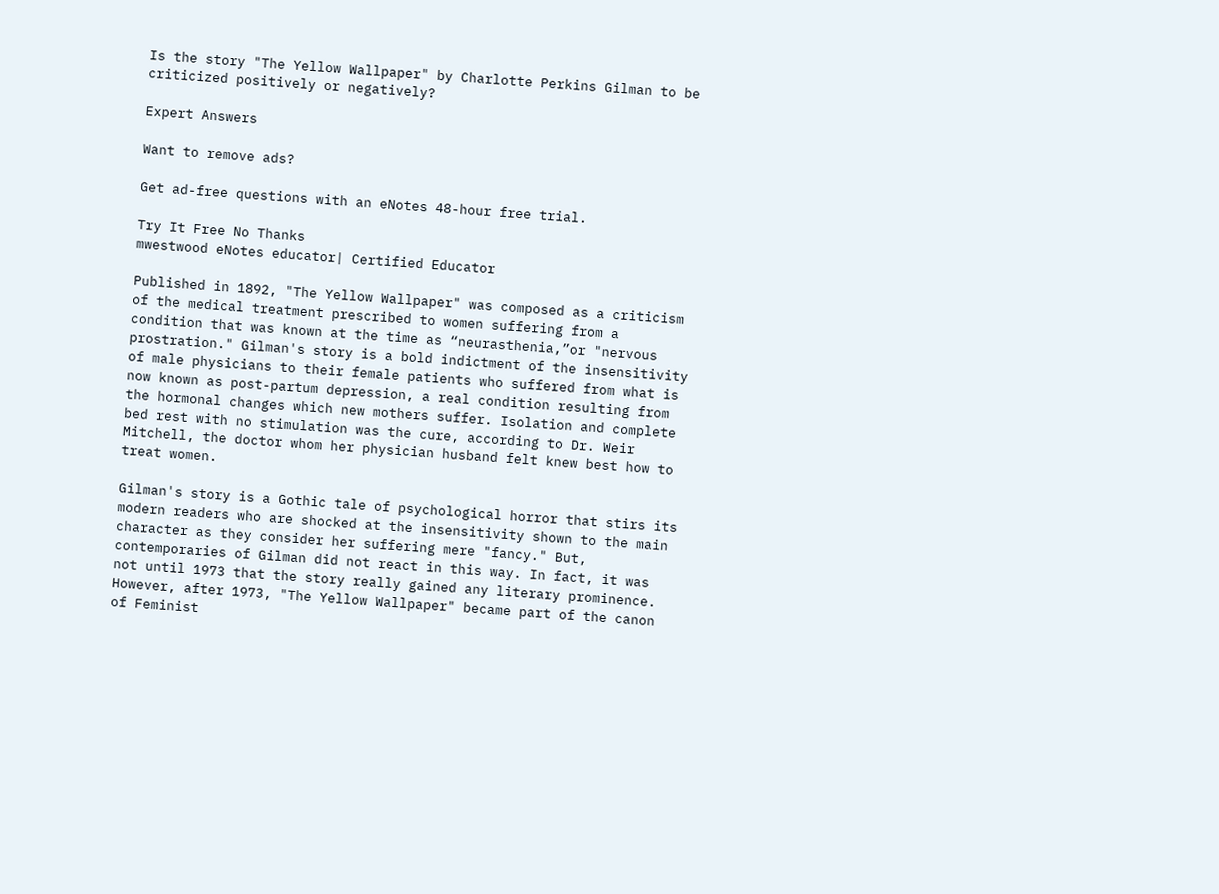Is the story "The Yellow Wallpaper" by Charlotte Perkins Gilman to be criticized positively or negatively?

Expert Answers

Want to remove ads?

Get ad-free questions with an eNotes 48-hour free trial.

Try It Free No Thanks
mwestwood eNotes educator| Certified Educator

Published in 1892, "The Yellow Wallpaper" was composed as a criticism of the medical treatment prescribed to women suffering from a condition that was known at the time as “neurasthenia,”or "nervous prostration." Gilman's story is a bold indictment of the insensitivity of male physicians to their female patients who suffered from what is now known as post-partum depression, a real condition resulting from the hormonal changes which new mothers suffer. Isolation and complete bed rest with no stimulation was the cure, according to Dr. Weir Mitchell, the doctor whom her physician husband felt knew best how to treat women.

Gilman's story is a Gothic tale of psychological horror that stirs its modern readers who are shocked at the insensitivity shown to the main character as they consider her suffering mere "fancy." But, contemporaries of Gilman did not react in this way. In fact, it was not until 1973 that the story really gained any literary prominence. However, after 1973, "The Yellow Wallpaper" became part of the canon of Feminist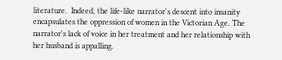literature.  Indeed, the life-like narrator's descent into insanity encapsulates the oppression of women in the Victorian Age. The narrator's lack of voice in her treatment and her relationship with her husband is appalling.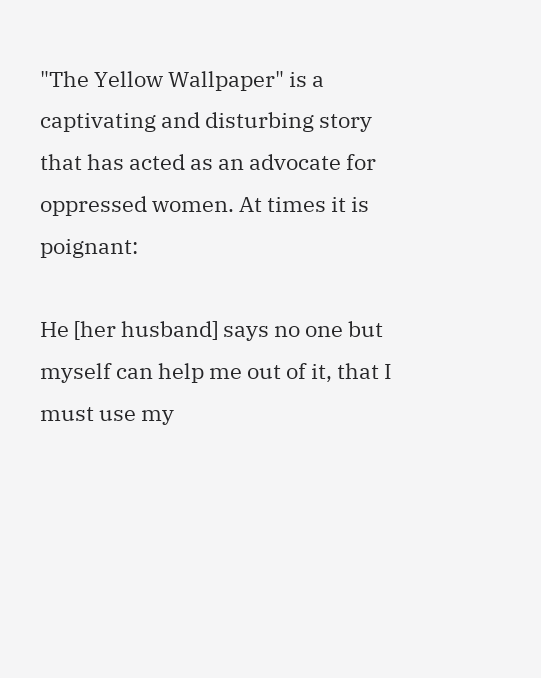"The Yellow Wallpaper" is a captivating and disturbing story that has acted as an advocate for oppressed women. At times it is poignant:

He [her husband] says no one but myself can help me out of it, that I must use my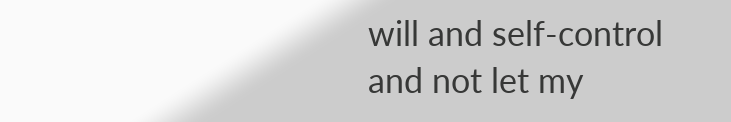will and self-control and not let my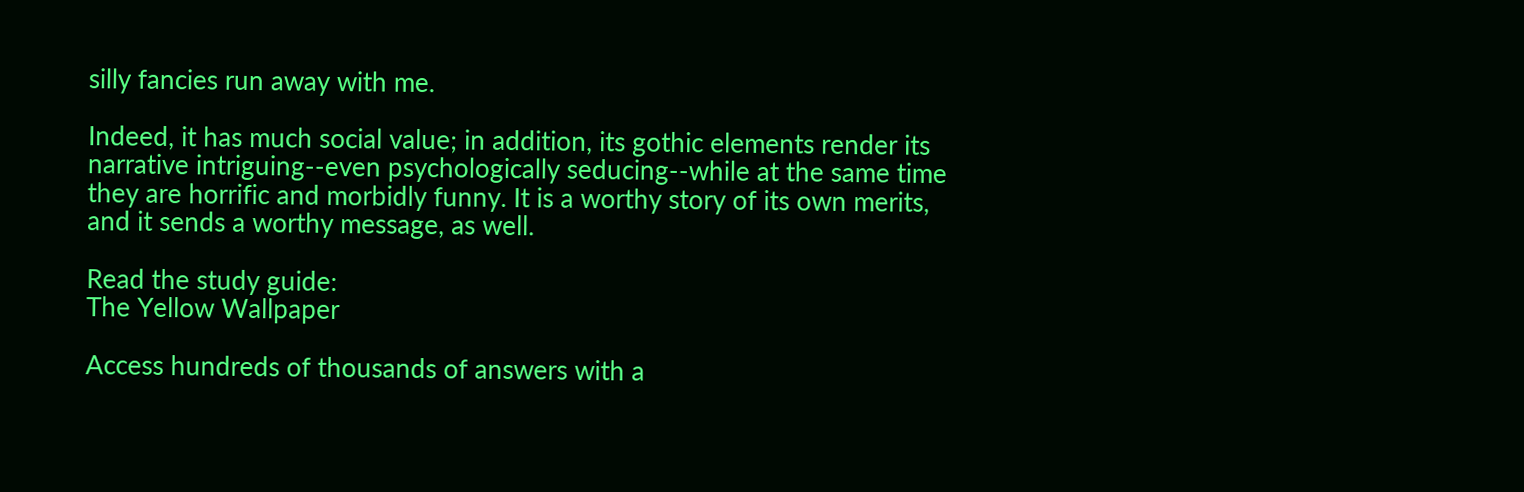silly fancies run away with me.

Indeed, it has much social value; in addition, its gothic elements render its narrative intriguing--even psychologically seducing--while at the same time they are horrific and morbidly funny. It is a worthy story of its own merits, and it sends a worthy message, as well.

Read the study guide:
The Yellow Wallpaper

Access hundreds of thousands of answers with a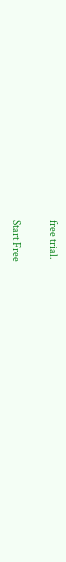free trial.

Start Free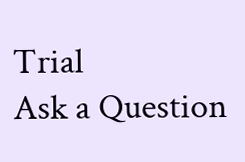Trial
Ask a Question